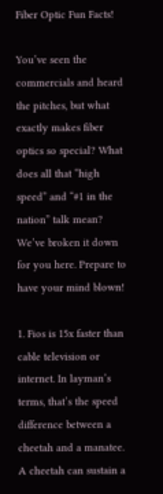Fiber Optic Fun Facts!

You’ve seen the commercials and heard the pitches, but what exactly makes fiber optics so special? What does all that “high speed” and “#1 in the nation” talk mean? We’ve broken it down for you here. Prepare to have your mind blown!

1. Fios is 15x faster than cable television or internet. In layman’s terms, that’s the speed difference between a cheetah and a manatee. A cheetah can sustain a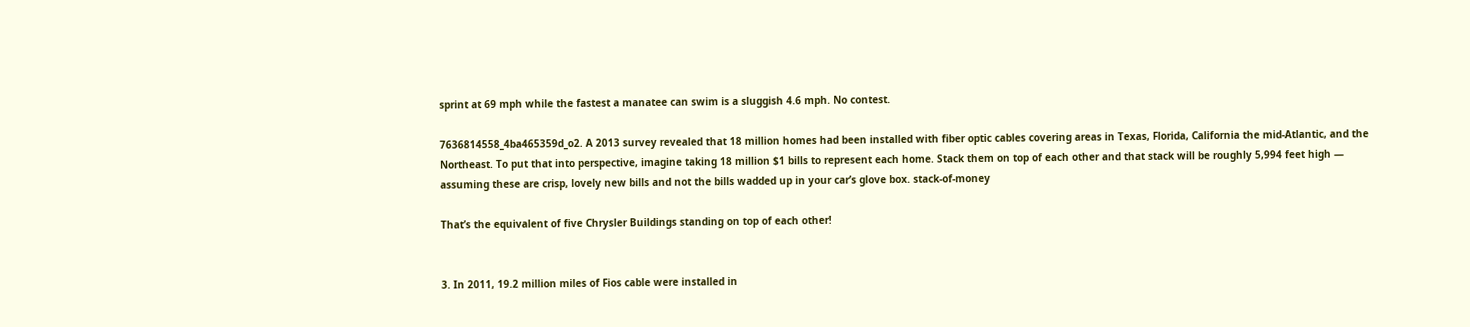sprint at 69 mph while the fastest a manatee can swim is a sluggish 4.6 mph. No contest.

7636814558_4ba465359d_o2. A 2013 survey revealed that 18 million homes had been installed with fiber optic cables covering areas in Texas, Florida, California the mid-Atlantic, and the Northeast. To put that into perspective, imagine taking 18 million $1 bills to represent each home. Stack them on top of each other and that stack will be roughly 5,994 feet high — assuming these are crisp, lovely new bills and not the bills wadded up in your car’s glove box. stack-of-money

That’s the equivalent of five Chrysler Buildings standing on top of each other!


3. In 2011, 19.2 million miles of Fios cable were installed in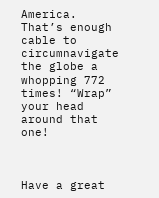America. That’s enough cable to circumnavigate the globe a whopping 772 times! “Wrap” your head around that one!



Have a great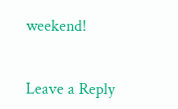weekend!


Leave a Reply